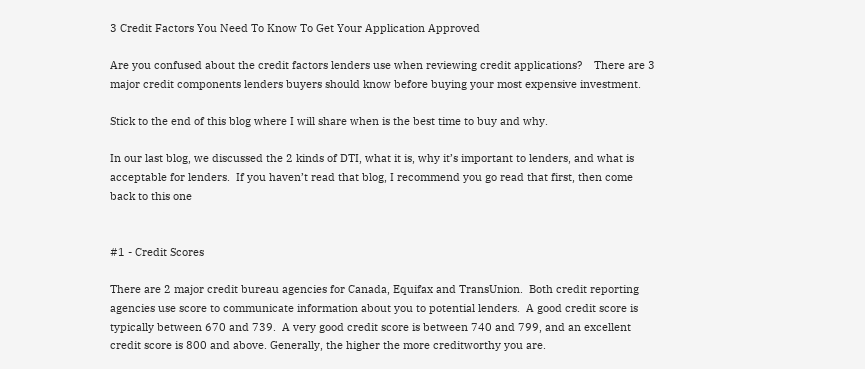3 Credit Factors You Need To Know To Get Your Application Approved

Are you confused about the credit factors lenders use when reviewing credit applications?    There are 3 major credit components lenders buyers should know before buying your most expensive investment.

Stick to the end of this blog where I will share when is the best time to buy and why.

In our last blog, we discussed the 2 kinds of DTI, what it is, why it’s important to lenders, and what is acceptable for lenders.  If you haven’t read that blog, I recommend you go read that first, then come back to this one


#1 - Credit Scores

There are 2 major credit bureau agencies for Canada, Equifax and TransUnion.  Both credit reporting agencies use score to communicate information about you to potential lenders.  A good credit score is typically between 670 and 739.  A very good credit score is between 740 and 799, and an excellent credit score is 800 and above. Generally, the higher the more creditworthy you are.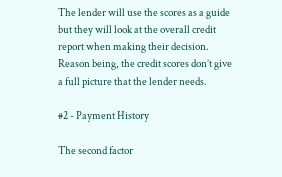The lender will use the scores as a guide but they will look at the overall credit report when making their decision. Reason being, the credit scores don’t give a full picture that the lender needs.

#2 - Payment History

The second factor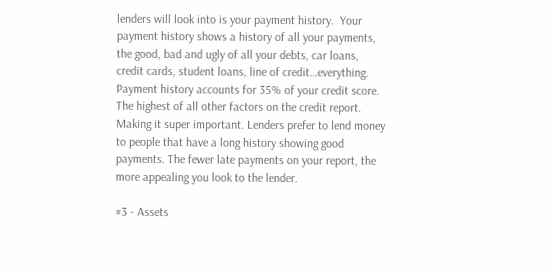lenders will look into is your payment history.  Your payment history shows a history of all your payments, the good, bad and ugly of all your debts, car loans, credit cards, student loans, line of credit…everything.  Payment history accounts for 35% of your credit score. The highest of all other factors on the credit report. Making it super important. Lenders prefer to lend money to people that have a long history showing good payments. The fewer late payments on your report, the more appealing you look to the lender.

#3 - Assets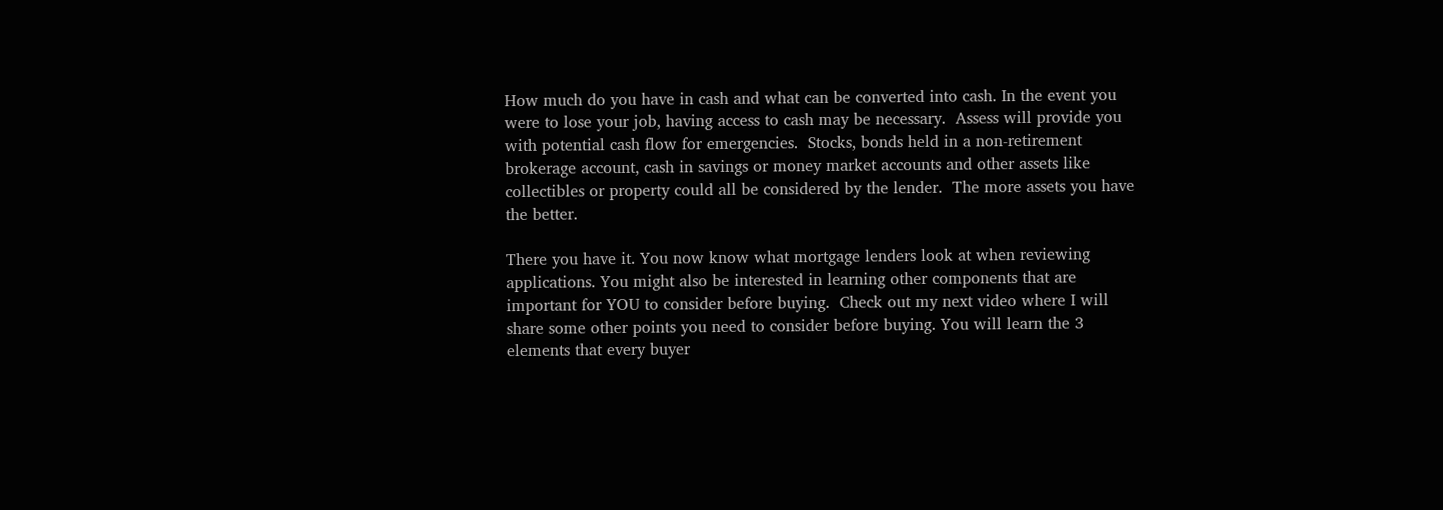How much do you have in cash and what can be converted into cash. In the event you were to lose your job, having access to cash may be necessary.  Assess will provide you with potential cash flow for emergencies.  Stocks, bonds held in a non-retirement brokerage account, cash in savings or money market accounts and other assets like collectibles or property could all be considered by the lender.  The more assets you have the better.

There you have it. You now know what mortgage lenders look at when reviewing applications. You might also be interested in learning other components that are important for YOU to consider before buying.  Check out my next video where I will share some other points you need to consider before buying. You will learn the 3 elements that every buyer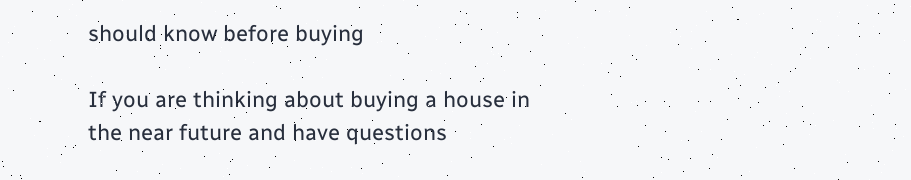should know before buying

If you are thinking about buying a house in the near future and have questions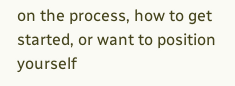on the process, how to get started, or want to position yourself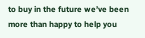to buy in the future we’ve been more than happy to help you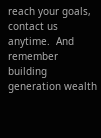reach your goals, contact us anytime.  And remember building generation wealth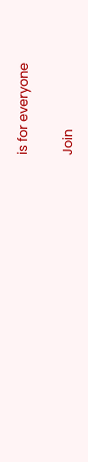is for everyone

Join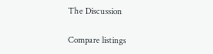The Discussion

Compare listings